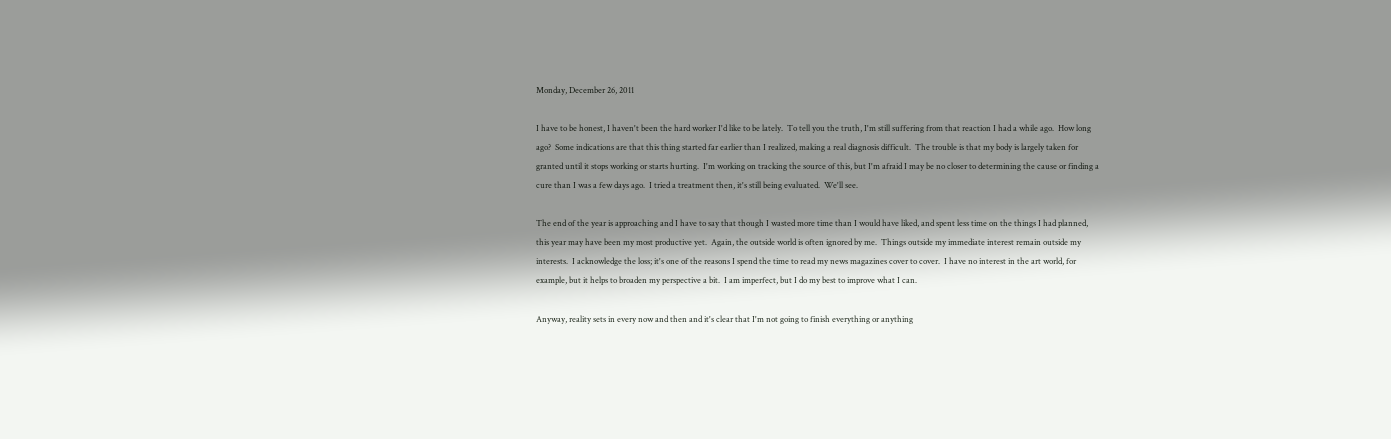Monday, December 26, 2011

I have to be honest, I haven't been the hard worker I'd like to be lately.  To tell you the truth, I'm still suffering from that reaction I had a while ago.  How long ago?  Some indications are that this thing started far earlier than I realized, making a real diagnosis difficult.  The trouble is that my body is largely taken for granted until it stops working or starts hurting.  I'm working on tracking the source of this, but I'm afraid I may be no closer to determining the cause or finding a cure than I was a few days ago.  I tried a treatment then, it's still being evaluated.  We'll see.

The end of the year is approaching and I have to say that though I wasted more time than I would have liked, and spent less time on the things I had planned, this year may have been my most productive yet.  Again, the outside world is often ignored by me.  Things outside my immediate interest remain outside my interests.  I acknowledge the loss; it's one of the reasons I spend the time to read my news magazines cover to cover.  I have no interest in the art world, for example, but it helps to broaden my perspective a bit.  I am imperfect, but I do my best to improve what I can.

Anyway, reality sets in every now and then and it's clear that I'm not going to finish everything or anything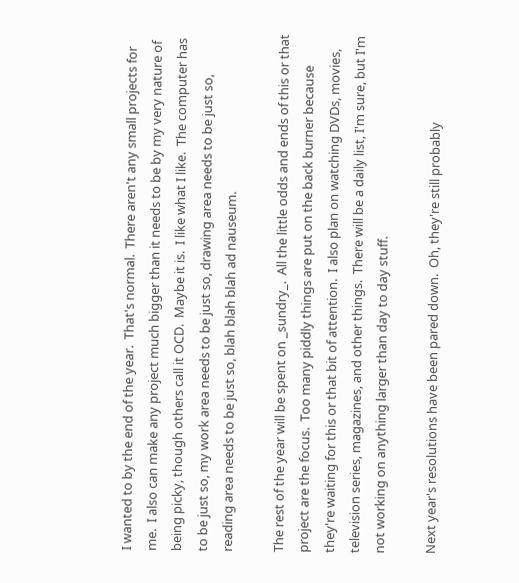I wanted to by the end of the year.  That's normal.  There aren't any small projects for me.  I also can make any project much bigger than it needs to be by my very nature of being picky, though others call it OCD.  Maybe it is.  I like what I like.  The computer has to be just so, my work area needs to be just so, drawing area needs to be just so, reading area needs to be just so, blah blah blah ad nauseum.

The rest of the year will be spent on _sundry_.  All the little odds and ends of this or that project are the focus.  Too many piddly things are put on the back burner because they're waiting for this or that bit of attention.  I also plan on watching DVDs, movies, television series, magazines, and other things.  There will be a daily list, I'm sure, but I'm not working on anything larger than day to day stuff.

Next year's resolutions have been pared down.  Oh, they're still probably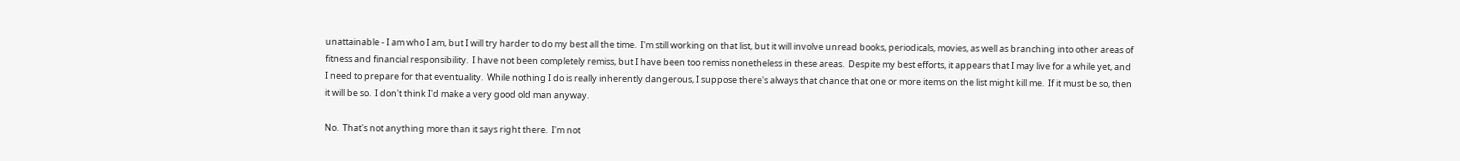unattainable - I am who I am, but I will try harder to do my best all the time.  I'm still working on that list, but it will involve unread books, periodicals, movies, as well as branching into other areas of fitness and financial responsibility.  I have not been completely remiss, but I have been too remiss nonetheless in these areas.  Despite my best efforts, it appears that I may live for a while yet, and I need to prepare for that eventuality.  While nothing I do is really inherently dangerous, I suppose there's always that chance that one or more items on the list might kill me.  If it must be so, then it will be so.  I don't think I'd make a very good old man anyway.

No.  That's not anything more than it says right there.  I'm not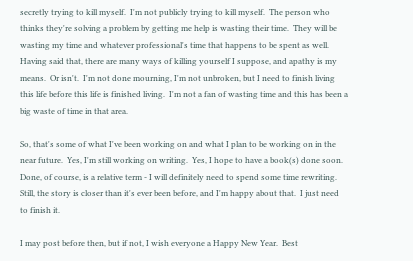secretly trying to kill myself.  I'm not publicly trying to kill myself.  The person who thinks they're solving a problem by getting me help is wasting their time.  They will be wasting my time and whatever professional's time that happens to be spent as well.  Having said that, there are many ways of killing yourself I suppose, and apathy is my means.  Or isn't.  I'm not done mourning, I'm not unbroken, but I need to finish living this life before this life is finished living.  I'm not a fan of wasting time and this has been a big waste of time in that area.

So, that's some of what I've been working on and what I plan to be working on in the near future.  Yes, I'm still working on writing.  Yes, I hope to have a book(s) done soon.  Done, of course, is a relative term - I will definitely need to spend some time rewriting.  Still, the story is closer than it's ever been before, and I'm happy about that.  I just need to finish it.

I may post before then, but if not, I wish everyone a Happy New Year.  Best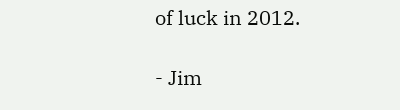of luck in 2012.

- Jim